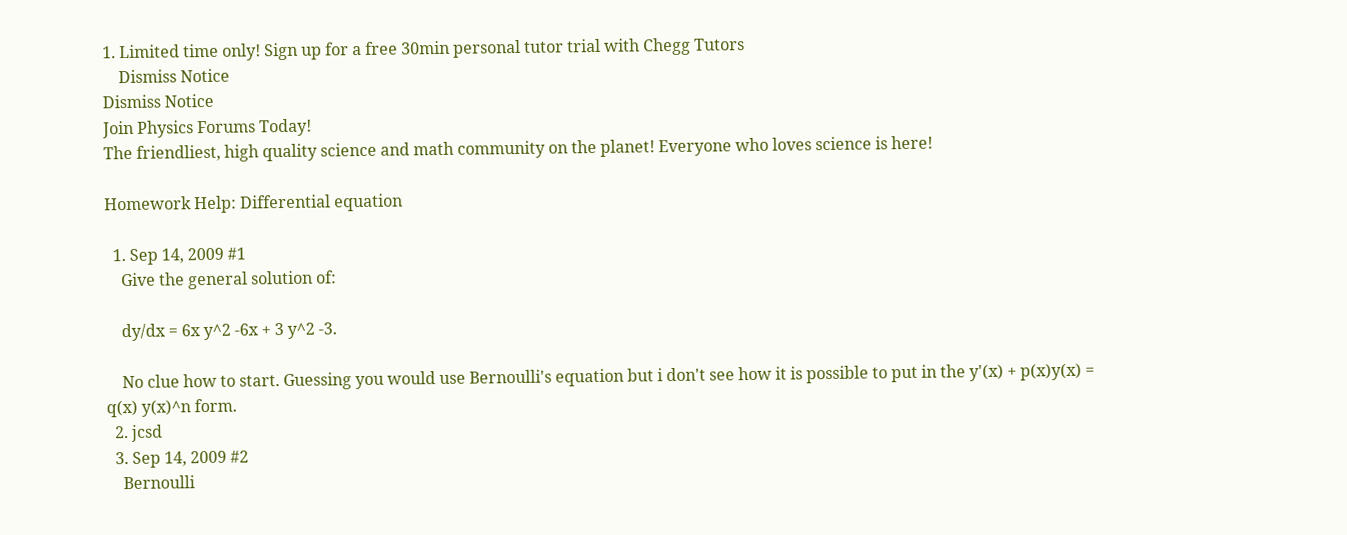1. Limited time only! Sign up for a free 30min personal tutor trial with Chegg Tutors
    Dismiss Notice
Dismiss Notice
Join Physics Forums Today!
The friendliest, high quality science and math community on the planet! Everyone who loves science is here!

Homework Help: Differential equation

  1. Sep 14, 2009 #1
    Give the general solution of:

    dy/dx = 6x y^2 -6x + 3 y^2 -3.

    No clue how to start. Guessing you would use Bernoulli's equation but i don't see how it is possible to put in the y'(x) + p(x)y(x) = q(x) y(x)^n form.
  2. jcsd
  3. Sep 14, 2009 #2
    Bernoulli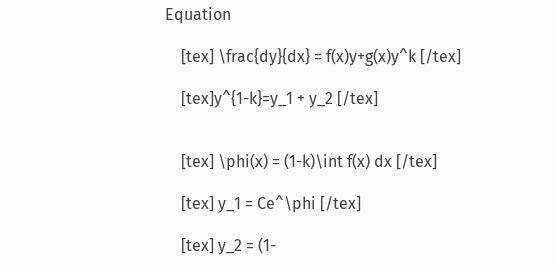Equation

    [tex] \frac{dy}{dx} = f(x)y+g(x)y^k [/tex]

    [tex]y^{1-k}=y_1 + y_2 [/tex]


    [tex] \phi(x) = (1-k)\int f(x) dx [/tex]

    [tex] y_1 = Ce^\phi [/tex]

    [tex] y_2 = (1-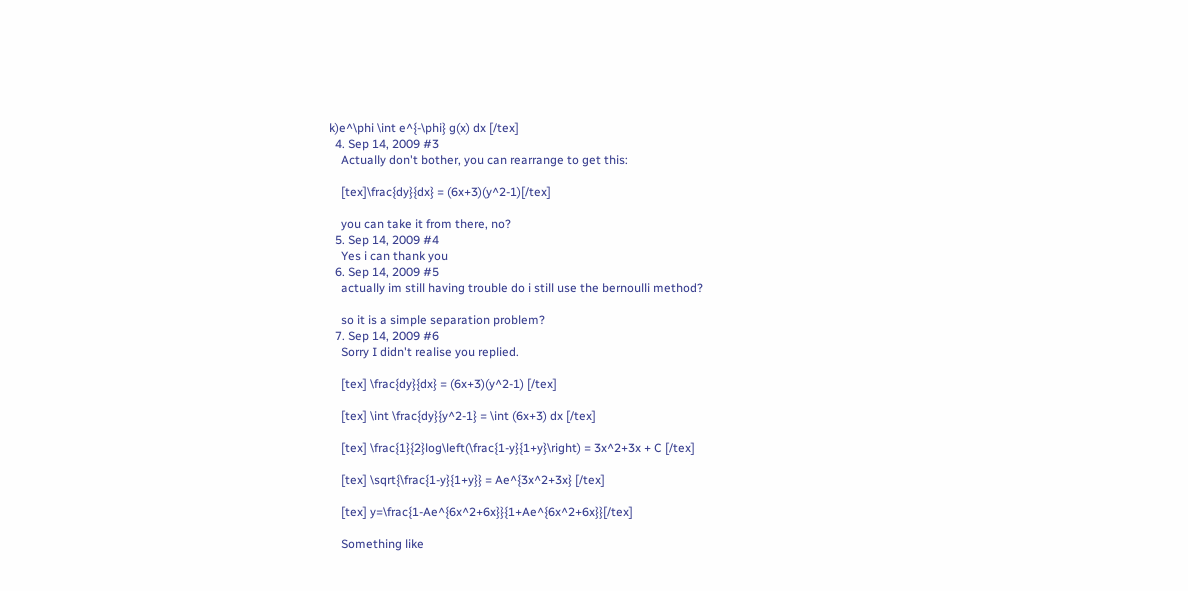k)e^\phi \int e^{-\phi} g(x) dx [/tex]
  4. Sep 14, 2009 #3
    Actually don't bother, you can rearrange to get this:

    [tex]\frac{dy}{dx} = (6x+3)(y^2-1)[/tex]

    you can take it from there, no?
  5. Sep 14, 2009 #4
    Yes i can thank you
  6. Sep 14, 2009 #5
    actually im still having trouble do i still use the bernoulli method?

    so it is a simple separation problem?
  7. Sep 14, 2009 #6
    Sorry I didn't realise you replied.

    [tex] \frac{dy}{dx} = (6x+3)(y^2-1) [/tex]

    [tex] \int \frac{dy}{y^2-1} = \int (6x+3) dx [/tex]

    [tex] \frac{1}{2}log\left(\frac{1-y}{1+y}\right) = 3x^2+3x + C [/tex]

    [tex] \sqrt{\frac{1-y}{1+y}} = Ae^{3x^2+3x} [/tex]

    [tex] y=\frac{1-Ae^{6x^2+6x}}{1+Ae^{6x^2+6x}}[/tex]

    Something like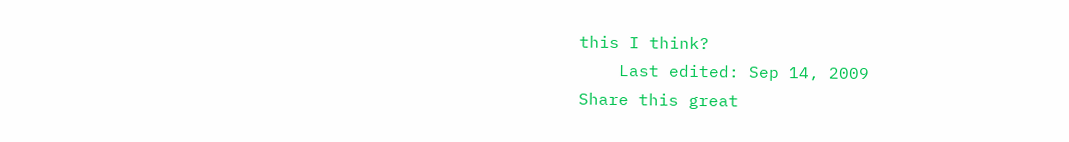this I think?
    Last edited: Sep 14, 2009
Share this great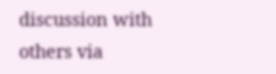discussion with others via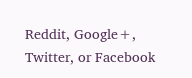Reddit, Google+, Twitter, or Facebook